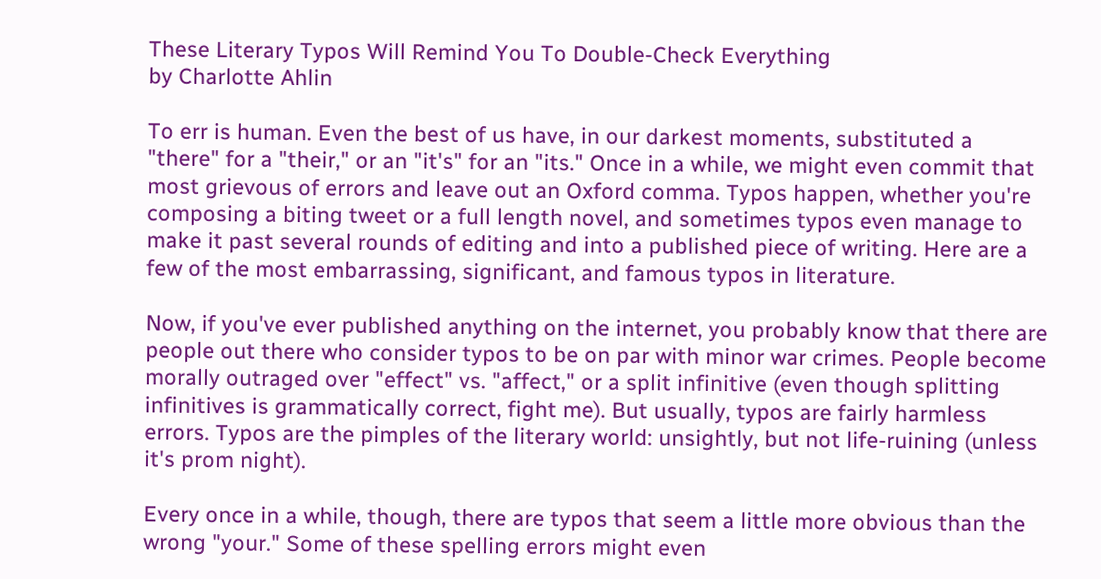These Literary Typos Will Remind You To Double-Check Everything
by Charlotte Ahlin

To err is human. Even the best of us have, in our darkest moments, substituted a "there" for a "their," or an "it's" for an "its." Once in a while, we might even commit that most grievous of errors and leave out an Oxford comma. Typos happen, whether you're composing a biting tweet or a full length novel, and sometimes typos even manage to make it past several rounds of editing and into a published piece of writing. Here are a few of the most embarrassing, significant, and famous typos in literature.

Now, if you've ever published anything on the internet, you probably know that there are people out there who consider typos to be on par with minor war crimes. People become morally outraged over "effect" vs. "affect," or a split infinitive (even though splitting infinitives is grammatically correct, fight me). But usually, typos are fairly harmless errors. Typos are the pimples of the literary world: unsightly, but not life-ruining (unless it's prom night).

Every once in a while, though, there are typos that seem a little more obvious than the wrong "your." Some of these spelling errors might even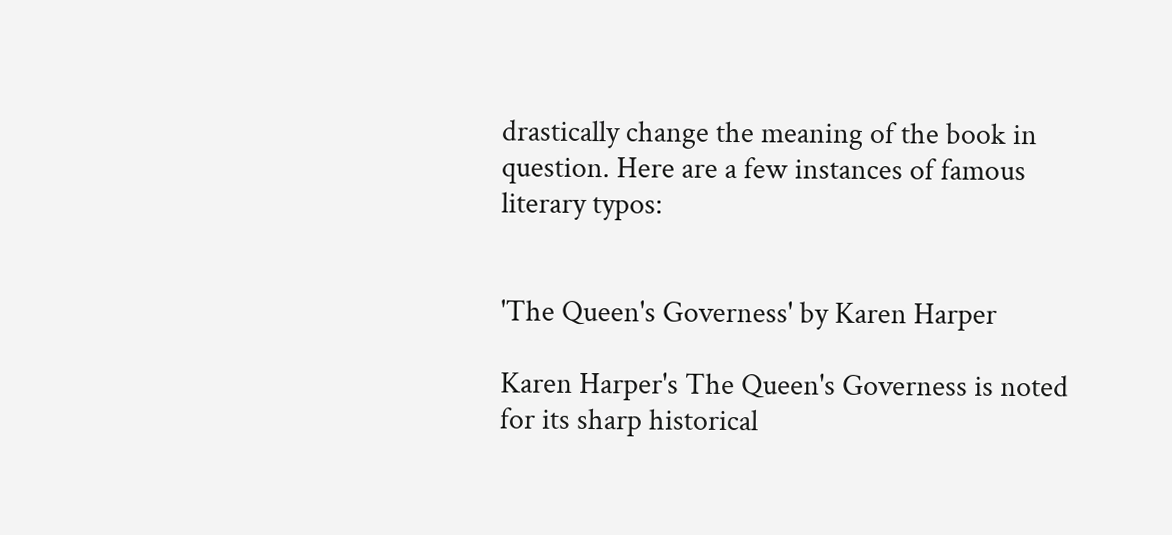drastically change the meaning of the book in question. Here are a few instances of famous literary typos:


'The Queen's Governess' by Karen Harper

Karen Harper's The Queen's Governess is noted for its sharp historical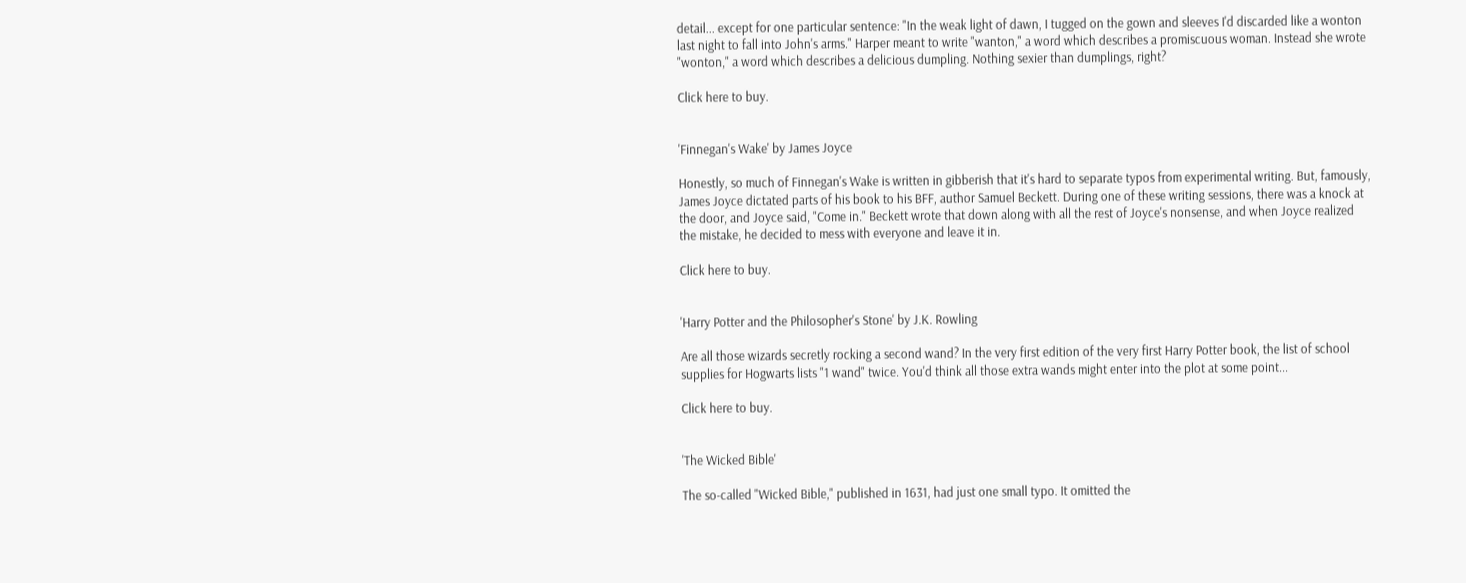detail... except for one particular sentence: "In the weak light of dawn, I tugged on the gown and sleeves I'd discarded like a wonton last night to fall into John's arms." Harper meant to write "wanton," a word which describes a promiscuous woman. Instead she wrote "wonton," a word which describes a delicious dumpling. Nothing sexier than dumplings, right?

Click here to buy.


'Finnegan's Wake' by James Joyce

Honestly, so much of Finnegan's Wake is written in gibberish that it's hard to separate typos from experimental writing. But, famously, James Joyce dictated parts of his book to his BFF, author Samuel Beckett. During one of these writing sessions, there was a knock at the door, and Joyce said, "Come in." Beckett wrote that down along with all the rest of Joyce's nonsense, and when Joyce realized the mistake, he decided to mess with everyone and leave it in.

Click here to buy.


'Harry Potter and the Philosopher's Stone' by J.K. Rowling

Are all those wizards secretly rocking a second wand? In the very first edition of the very first Harry Potter book, the list of school supplies for Hogwarts lists "1 wand" twice. You'd think all those extra wands might enter into the plot at some point...

Click here to buy.


'The Wicked Bible'

The so-called "Wicked Bible," published in 1631, had just one small typo. It omitted the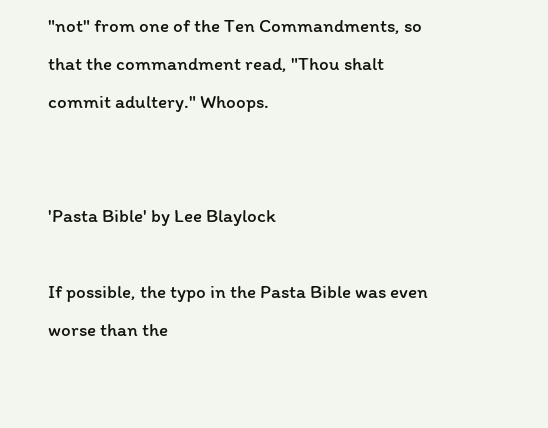"not" from one of the Ten Commandments, so that the commandment read, "Thou shalt commit adultery." Whoops.


'Pasta Bible' by Lee Blaylock

If possible, the typo in the Pasta Bible was even worse than the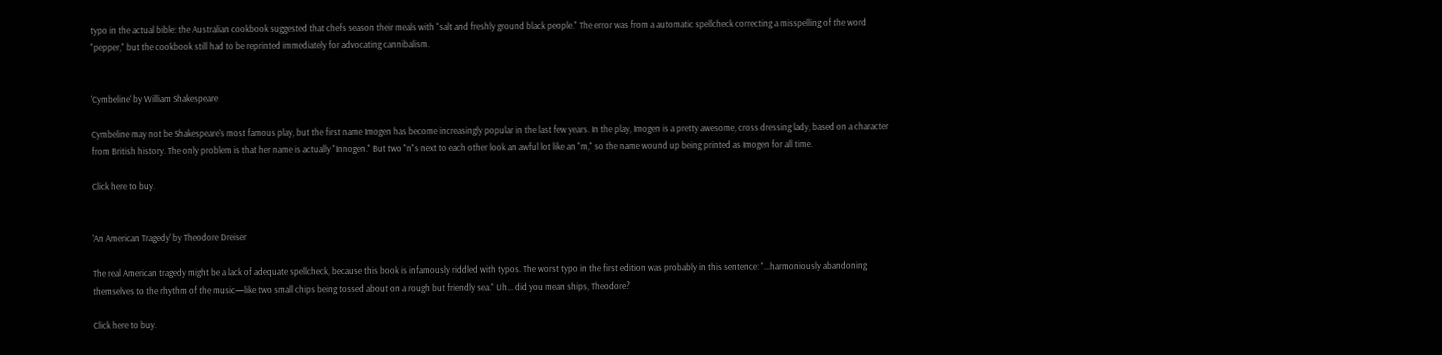typo in the actual bible: the Australian cookbook suggested that chefs season their meals with "salt and freshly ground black people." The error was from a automatic spellcheck correcting a misspelling of the word "pepper," but the cookbook still had to be reprinted immediately for advocating cannibalism.


'Cymbeline' by William Shakespeare

Cymbeline may not be Shakespeare's most famous play, but the first name Imogen has become increasingly popular in the last few years. In the play, Imogen is a pretty awesome, cross dressing lady, based on a character from British history. The only problem is that her name is actually "Innogen." But two "n"s next to each other look an awful lot like an "m," so the name wound up being printed as Imogen for all time.

Click here to buy.


'An American Tragedy' by Theodore Dreiser

The real American tragedy might be a lack of adequate spellcheck, because this book is infamously riddled with typos. The worst typo in the first edition was probably in this sentence: "...harmoniously abandoning themselves to the rhythm of the music—like two small chips being tossed about on a rough but friendly sea." Uh... did you mean ships, Theodore?

Click here to buy.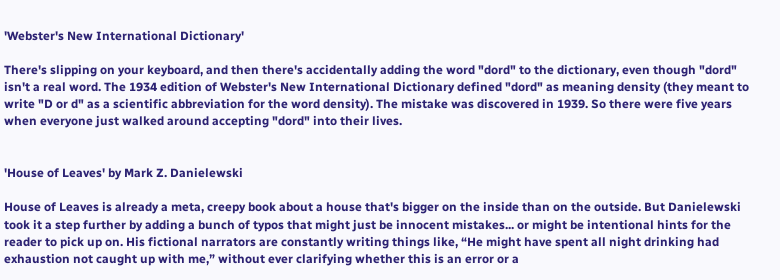'Webster's New International Dictionary'

There's slipping on your keyboard, and then there's accidentally adding the word "dord" to the dictionary, even though "dord" isn't a real word. The 1934 edition of Webster's New International Dictionary defined "dord" as meaning density (they meant to write "D or d" as a scientific abbreviation for the word density). The mistake was discovered in 1939. So there were five years when everyone just walked around accepting "dord" into their lives.


'House of Leaves' by Mark Z. Danielewski

House of Leaves is already a meta, creepy book about a house that's bigger on the inside than on the outside. But Danielewski took it a step further by adding a bunch of typos that might just be innocent mistakes... or might be intentional hints for the reader to pick up on. His fictional narrators are constantly writing things like, “He might have spent all night drinking had exhaustion not caught up with me,” without ever clarifying whether this is an error or a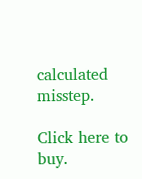calculated misstep.

Click here to buy.